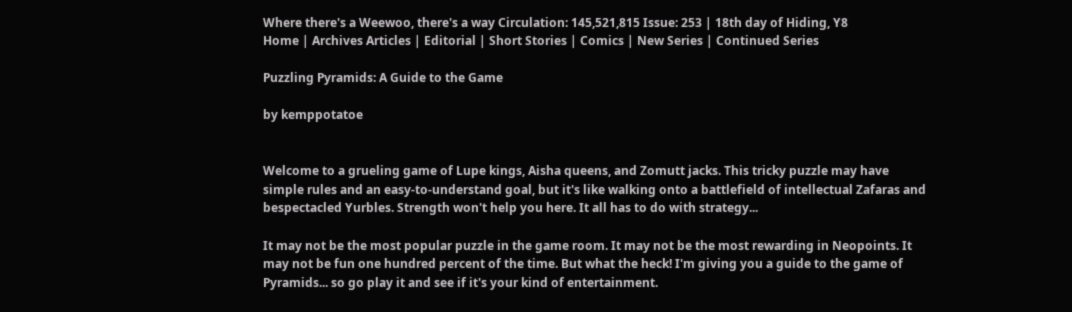Where there's a Weewoo, there's a way Circulation: 145,521,815 Issue: 253 | 18th day of Hiding, Y8
Home | Archives Articles | Editorial | Short Stories | Comics | New Series | Continued Series

Puzzling Pyramids: A Guide to the Game

by kemppotatoe


Welcome to a grueling game of Lupe kings, Aisha queens, and Zomutt jacks. This tricky puzzle may have simple rules and an easy-to-understand goal, but it's like walking onto a battlefield of intellectual Zafaras and bespectacled Yurbles. Strength won't help you here. It all has to do with strategy...

It may not be the most popular puzzle in the game room. It may not be the most rewarding in Neopoints. It may not be fun one hundred percent of the time. But what the heck! I'm giving you a guide to the game of Pyramids... so go play it and see if it's your kind of entertainment.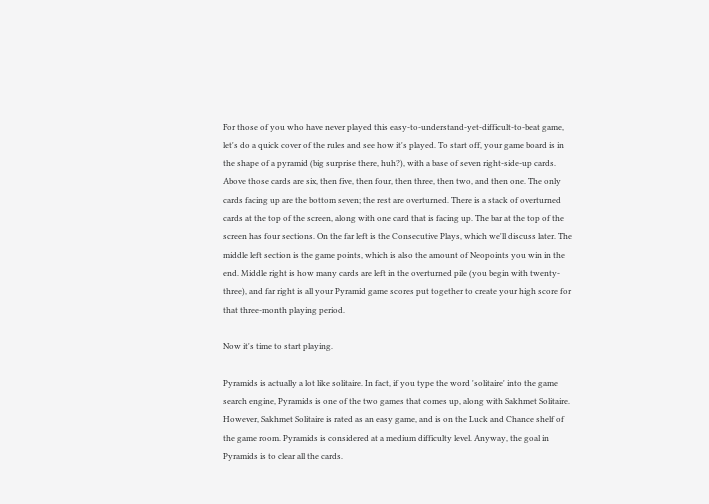For those of you who have never played this easy-to-understand-yet-difficult-to-beat game, let's do a quick cover of the rules and see how it's played. To start off, your game board is in the shape of a pyramid (big surprise there, huh?), with a base of seven right-side-up cards. Above those cards are six, then five, then four, then three, then two, and then one. The only cards facing up are the bottom seven; the rest are overturned. There is a stack of overturned cards at the top of the screen, along with one card that is facing up. The bar at the top of the screen has four sections. On the far left is the Consecutive Plays, which we'll discuss later. The middle left section is the game points, which is also the amount of Neopoints you win in the end. Middle right is how many cards are left in the overturned pile (you begin with twenty-three), and far right is all your Pyramid game scores put together to create your high score for that three-month playing period.

Now it's time to start playing.

Pyramids is actually a lot like solitaire. In fact, if you type the word 'solitaire' into the game search engine, Pyramids is one of the two games that comes up, along with Sakhmet Solitaire. However, Sakhmet Solitaire is rated as an easy game, and is on the Luck and Chance shelf of the game room. Pyramids is considered at a medium difficulty level. Anyway, the goal in Pyramids is to clear all the cards.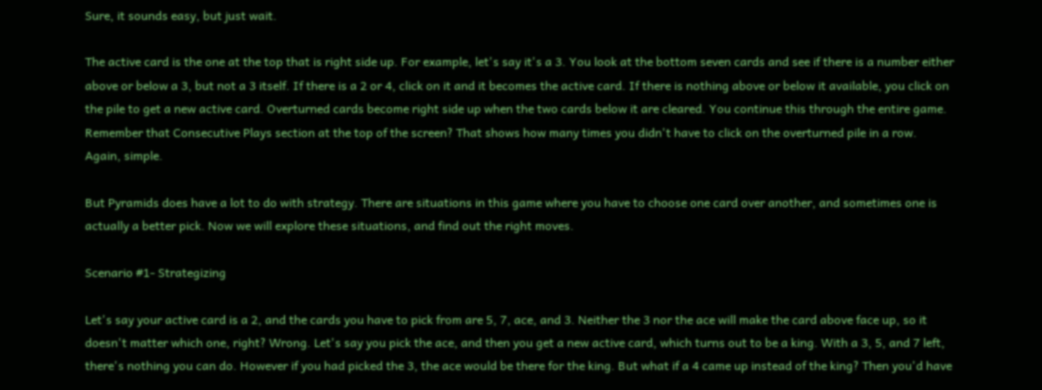Sure, it sounds easy, but just wait.

The active card is the one at the top that is right side up. For example, let's say it's a 3. You look at the bottom seven cards and see if there is a number either above or below a 3, but not a 3 itself. If there is a 2 or 4, click on it and it becomes the active card. If there is nothing above or below it available, you click on the pile to get a new active card. Overturned cards become right side up when the two cards below it are cleared. You continue this through the entire game. Remember that Consecutive Plays section at the top of the screen? That shows how many times you didn't have to click on the overturned pile in a row. Again, simple.

But Pyramids does have a lot to do with strategy. There are situations in this game where you have to choose one card over another, and sometimes one is actually a better pick. Now we will explore these situations, and find out the right moves.

Scenario #1- Strategizing

Let's say your active card is a 2, and the cards you have to pick from are 5, 7, ace, and 3. Neither the 3 nor the ace will make the card above face up, so it doesn't matter which one, right? Wrong. Let's say you pick the ace, and then you get a new active card, which turns out to be a king. With a 3, 5, and 7 left, there's nothing you can do. However if you had picked the 3, the ace would be there for the king. But what if a 4 came up instead of the king? Then you'd have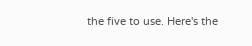the five to use. Here's the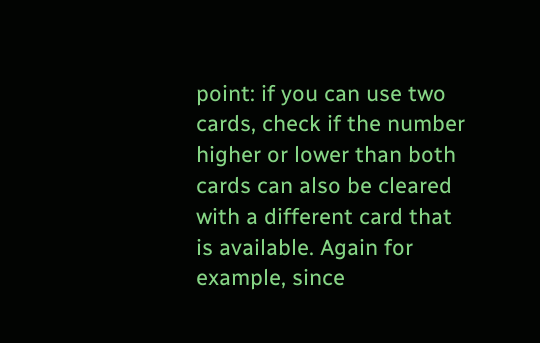point: if you can use two cards, check if the number higher or lower than both cards can also be cleared with a different card that is available. Again for example, since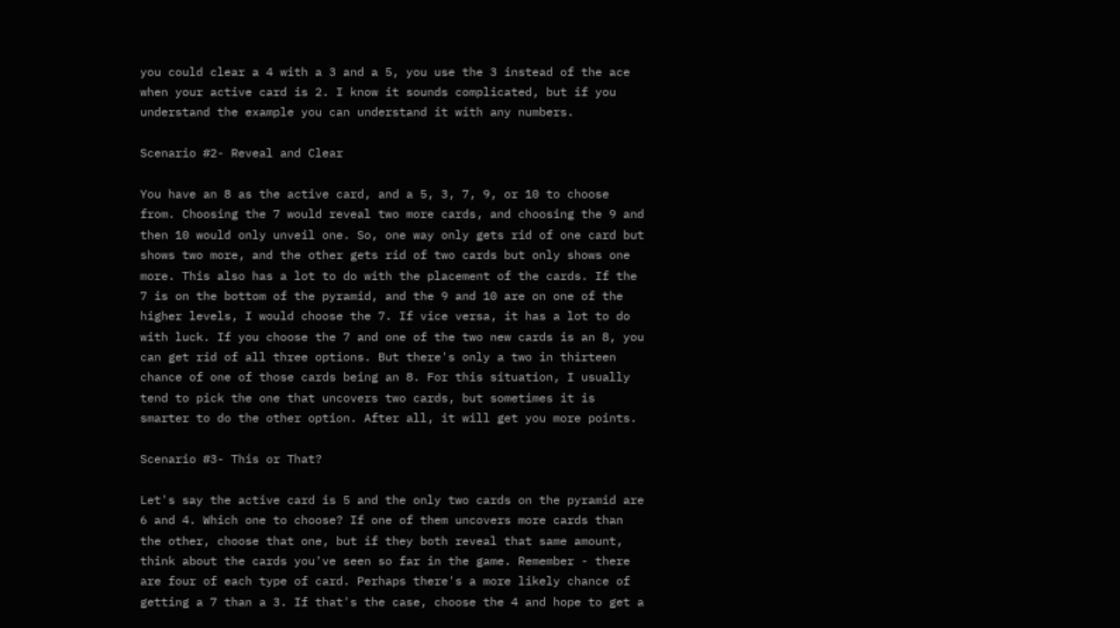you could clear a 4 with a 3 and a 5, you use the 3 instead of the ace when your active card is 2. I know it sounds complicated, but if you understand the example you can understand it with any numbers.

Scenario #2- Reveal and Clear

You have an 8 as the active card, and a 5, 3, 7, 9, or 10 to choose from. Choosing the 7 would reveal two more cards, and choosing the 9 and then 10 would only unveil one. So, one way only gets rid of one card but shows two more, and the other gets rid of two cards but only shows one more. This also has a lot to do with the placement of the cards. If the 7 is on the bottom of the pyramid, and the 9 and 10 are on one of the higher levels, I would choose the 7. If vice versa, it has a lot to do with luck. If you choose the 7 and one of the two new cards is an 8, you can get rid of all three options. But there's only a two in thirteen chance of one of those cards being an 8. For this situation, I usually tend to pick the one that uncovers two cards, but sometimes it is smarter to do the other option. After all, it will get you more points.

Scenario #3- This or That?

Let's say the active card is 5 and the only two cards on the pyramid are 6 and 4. Which one to choose? If one of them uncovers more cards than the other, choose that one, but if they both reveal that same amount, think about the cards you've seen so far in the game. Remember - there are four of each type of card. Perhaps there's a more likely chance of getting a 7 than a 3. If that's the case, choose the 4 and hope to get a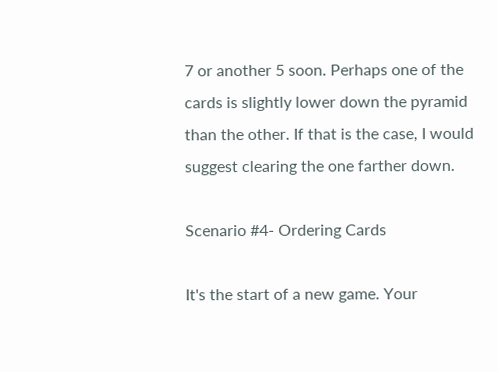7 or another 5 soon. Perhaps one of the cards is slightly lower down the pyramid than the other. If that is the case, I would suggest clearing the one farther down.

Scenario #4- Ordering Cards

It's the start of a new game. Your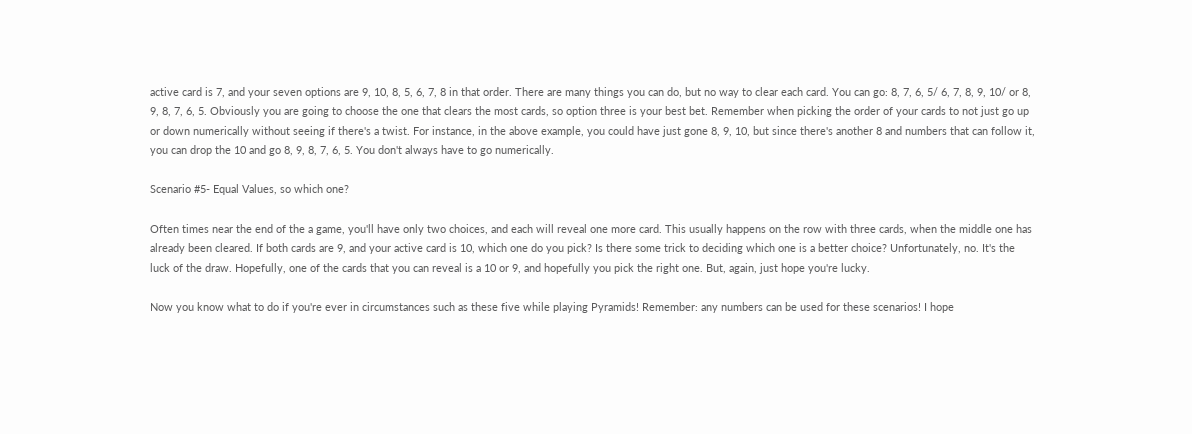active card is 7, and your seven options are 9, 10, 8, 5, 6, 7, 8 in that order. There are many things you can do, but no way to clear each card. You can go: 8, 7, 6, 5/ 6, 7, 8, 9, 10/ or 8, 9, 8, 7, 6, 5. Obviously you are going to choose the one that clears the most cards, so option three is your best bet. Remember when picking the order of your cards to not just go up or down numerically without seeing if there's a twist. For instance, in the above example, you could have just gone 8, 9, 10, but since there's another 8 and numbers that can follow it, you can drop the 10 and go 8, 9, 8, 7, 6, 5. You don't always have to go numerically.

Scenario #5- Equal Values, so which one?

Often times near the end of the a game, you'll have only two choices, and each will reveal one more card. This usually happens on the row with three cards, when the middle one has already been cleared. If both cards are 9, and your active card is 10, which one do you pick? Is there some trick to deciding which one is a better choice? Unfortunately, no. It's the luck of the draw. Hopefully, one of the cards that you can reveal is a 10 or 9, and hopefully you pick the right one. But, again, just hope you're lucky.

Now you know what to do if you're ever in circumstances such as these five while playing Pyramids! Remember: any numbers can be used for these scenarios! I hope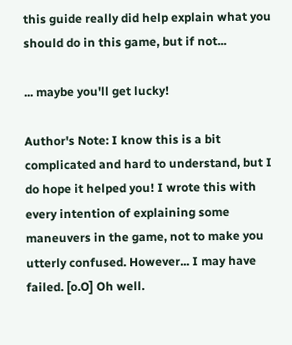this guide really did help explain what you should do in this game, but if not...

... maybe you'll get lucky!

Author's Note: I know this is a bit complicated and hard to understand, but I do hope it helped you! I wrote this with every intention of explaining some maneuvers in the game, not to make you utterly confused. However... I may have failed. [o.O] Oh well.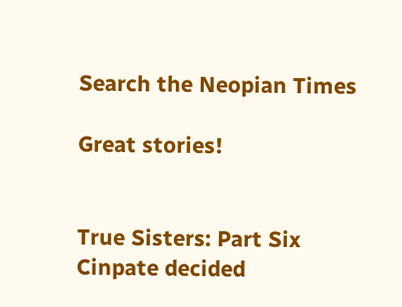Search the Neopian Times

Great stories!


True Sisters: Part Six
Cinpate decided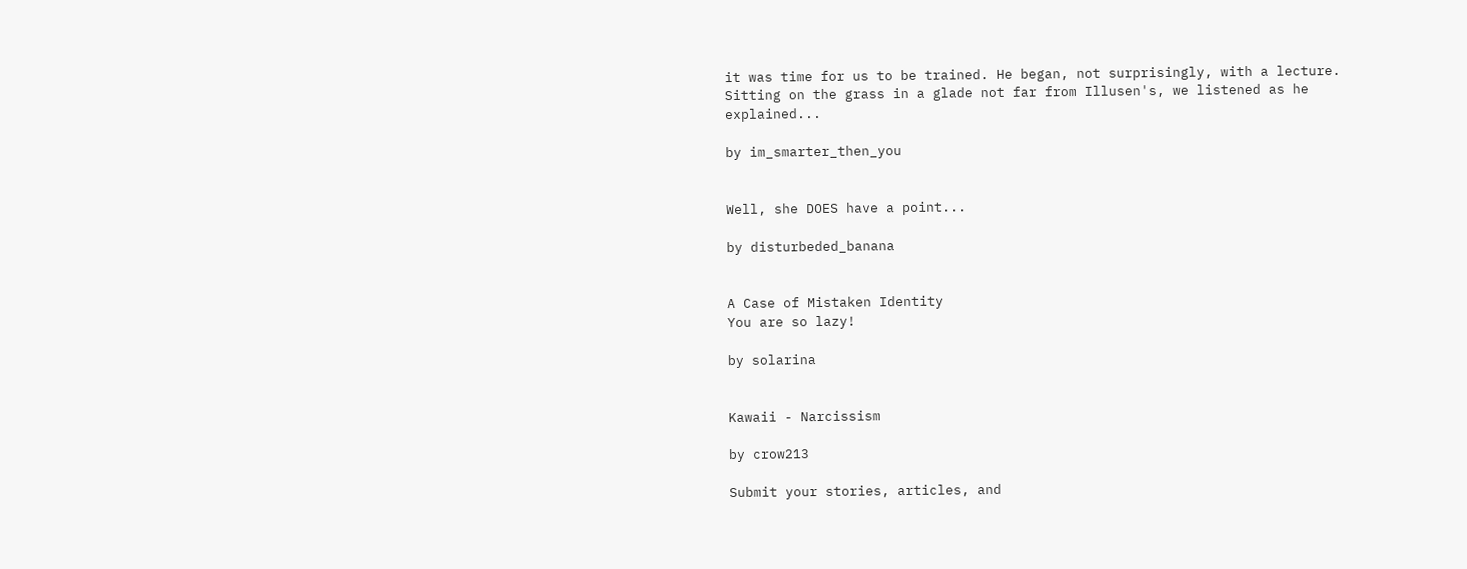it was time for us to be trained. He began, not surprisingly, with a lecture. Sitting on the grass in a glade not far from Illusen's, we listened as he explained...

by im_smarter_then_you


Well, she DOES have a point...

by disturbeded_banana


A Case of Mistaken Identity
You are so lazy!

by solarina


Kawaii - Narcissism

by crow213

Submit your stories, articles, and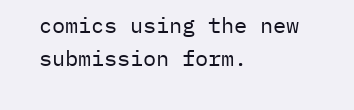comics using the new submission form.